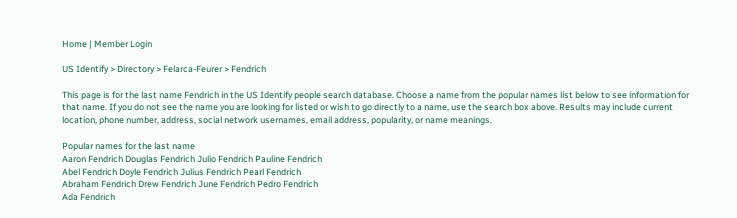Home | Member Login

US Identify > Directory > Felarca-Feurer > Fendrich

This page is for the last name Fendrich in the US Identify people search database. Choose a name from the popular names list below to see information for that name. If you do not see the name you are looking for listed or wish to go directly to a name, use the search box above. Results may include current location, phone number, address, social network usernames, email address, popularity, or name meanings.

Popular names for the last name
Aaron Fendrich Douglas Fendrich Julio Fendrich Pauline Fendrich
Abel Fendrich Doyle Fendrich Julius Fendrich Pearl Fendrich
Abraham Fendrich Drew Fendrich June Fendrich Pedro Fendrich
Ada Fendrich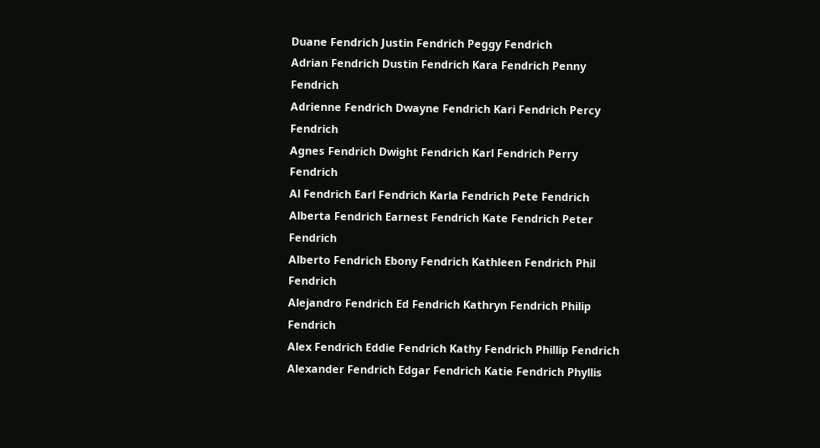Duane Fendrich Justin Fendrich Peggy Fendrich
Adrian Fendrich Dustin Fendrich Kara Fendrich Penny Fendrich
Adrienne Fendrich Dwayne Fendrich Kari Fendrich Percy Fendrich
Agnes Fendrich Dwight Fendrich Karl Fendrich Perry Fendrich
Al Fendrich Earl Fendrich Karla Fendrich Pete Fendrich
Alberta Fendrich Earnest Fendrich Kate Fendrich Peter Fendrich
Alberto Fendrich Ebony Fendrich Kathleen Fendrich Phil Fendrich
Alejandro Fendrich Ed Fendrich Kathryn Fendrich Philip Fendrich
Alex Fendrich Eddie Fendrich Kathy Fendrich Phillip Fendrich
Alexander Fendrich Edgar Fendrich Katie Fendrich Phyllis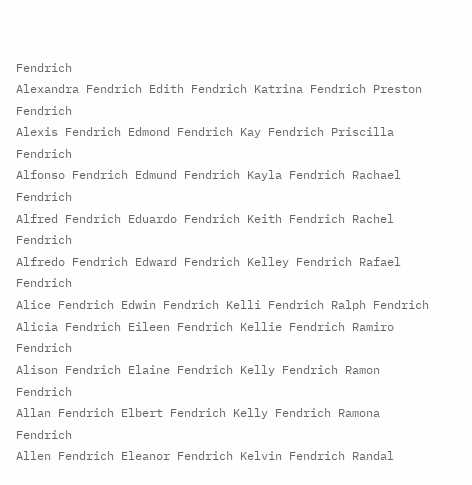Fendrich
Alexandra Fendrich Edith Fendrich Katrina Fendrich Preston Fendrich
Alexis Fendrich Edmond Fendrich Kay Fendrich Priscilla Fendrich
Alfonso Fendrich Edmund Fendrich Kayla Fendrich Rachael Fendrich
Alfred Fendrich Eduardo Fendrich Keith Fendrich Rachel Fendrich
Alfredo Fendrich Edward Fendrich Kelley Fendrich Rafael Fendrich
Alice Fendrich Edwin Fendrich Kelli Fendrich Ralph Fendrich
Alicia Fendrich Eileen Fendrich Kellie Fendrich Ramiro Fendrich
Alison Fendrich Elaine Fendrich Kelly Fendrich Ramon Fendrich
Allan Fendrich Elbert Fendrich Kelly Fendrich Ramona Fendrich
Allen Fendrich Eleanor Fendrich Kelvin Fendrich Randal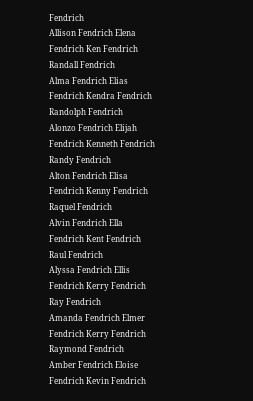Fendrich
Allison Fendrich Elena Fendrich Ken Fendrich Randall Fendrich
Alma Fendrich Elias Fendrich Kendra Fendrich Randolph Fendrich
Alonzo Fendrich Elijah Fendrich Kenneth Fendrich Randy Fendrich
Alton Fendrich Elisa Fendrich Kenny Fendrich Raquel Fendrich
Alvin Fendrich Ella Fendrich Kent Fendrich Raul Fendrich
Alyssa Fendrich Ellis Fendrich Kerry Fendrich Ray Fendrich
Amanda Fendrich Elmer Fendrich Kerry Fendrich Raymond Fendrich
Amber Fendrich Eloise Fendrich Kevin Fendrich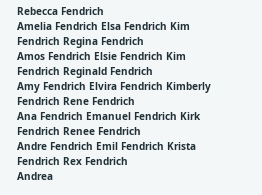Rebecca Fendrich
Amelia Fendrich Elsa Fendrich Kim Fendrich Regina Fendrich
Amos Fendrich Elsie Fendrich Kim Fendrich Reginald Fendrich
Amy Fendrich Elvira Fendrich Kimberly Fendrich Rene Fendrich
Ana Fendrich Emanuel Fendrich Kirk Fendrich Renee Fendrich
Andre Fendrich Emil Fendrich Krista Fendrich Rex Fendrich
Andrea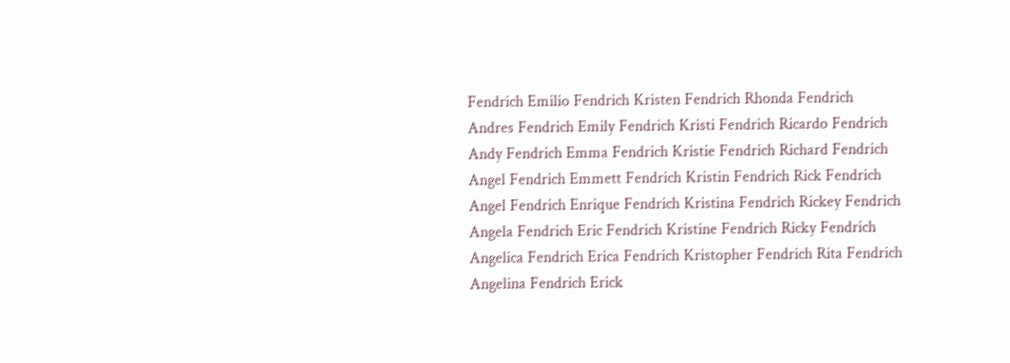Fendrich Emilio Fendrich Kristen Fendrich Rhonda Fendrich
Andres Fendrich Emily Fendrich Kristi Fendrich Ricardo Fendrich
Andy Fendrich Emma Fendrich Kristie Fendrich Richard Fendrich
Angel Fendrich Emmett Fendrich Kristin Fendrich Rick Fendrich
Angel Fendrich Enrique Fendrich Kristina Fendrich Rickey Fendrich
Angela Fendrich Eric Fendrich Kristine Fendrich Ricky Fendrich
Angelica Fendrich Erica Fendrich Kristopher Fendrich Rita Fendrich
Angelina Fendrich Erick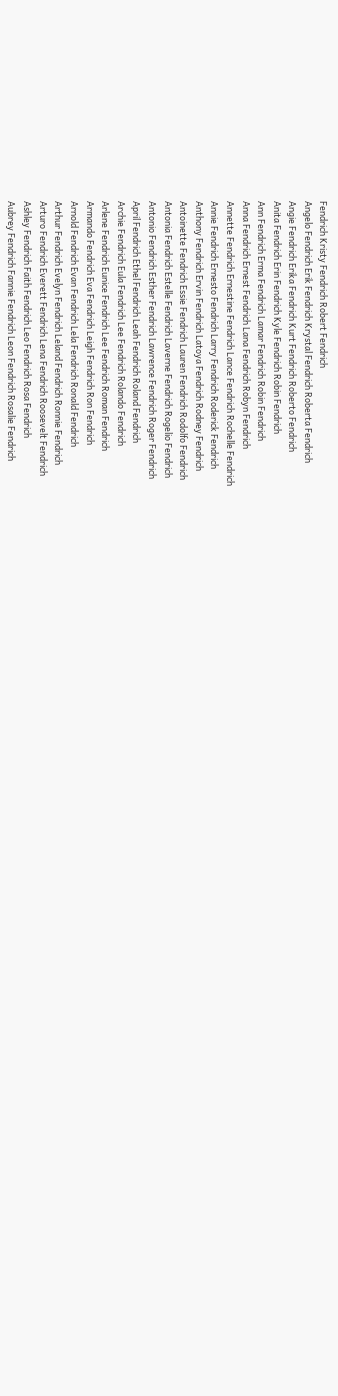Fendrich Kristy Fendrich Robert Fendrich
Angelo Fendrich Erik Fendrich Krystal Fendrich Roberta Fendrich
Angie Fendrich Erika Fendrich Kurt Fendrich Roberto Fendrich
Anita Fendrich Erin Fendrich Kyle Fendrich Robin Fendrich
Ann Fendrich Erma Fendrich Lamar Fendrich Robin Fendrich
Anna Fendrich Ernest Fendrich Lana Fendrich Robyn Fendrich
Annette Fendrich Ernestine Fendrich Lance Fendrich Rochelle Fendrich
Annie Fendrich Ernesto Fendrich Larry Fendrich Roderick Fendrich
Anthony Fendrich Ervin Fendrich Latoya Fendrich Rodney Fendrich
Antoinette Fendrich Essie Fendrich Lauren Fendrich Rodolfo Fendrich
Antonia Fendrich Estelle Fendrich Laverne Fendrich Rogelio Fendrich
Antonio Fendrich Esther Fendrich Lawrence Fendrich Roger Fendrich
April Fendrich Ethel Fendrich Leah Fendrich Roland Fendrich
Archie Fendrich Eula Fendrich Lee Fendrich Rolando Fendrich
Arlene Fendrich Eunice Fendrich Lee Fendrich Roman Fendrich
Armando Fendrich Eva Fendrich Leigh Fendrich Ron Fendrich
Arnold Fendrich Evan Fendrich Lela Fendrich Ronald Fendrich
Arthur Fendrich Evelyn Fendrich Leland Fendrich Ronnie Fendrich
Arturo Fendrich Everett Fendrich Lena Fendrich Roosevelt Fendrich
Ashley Fendrich Faith Fendrich Leo Fendrich Rosa Fendrich
Aubrey Fendrich Fannie Fendrich Leon Fendrich Rosalie Fendrich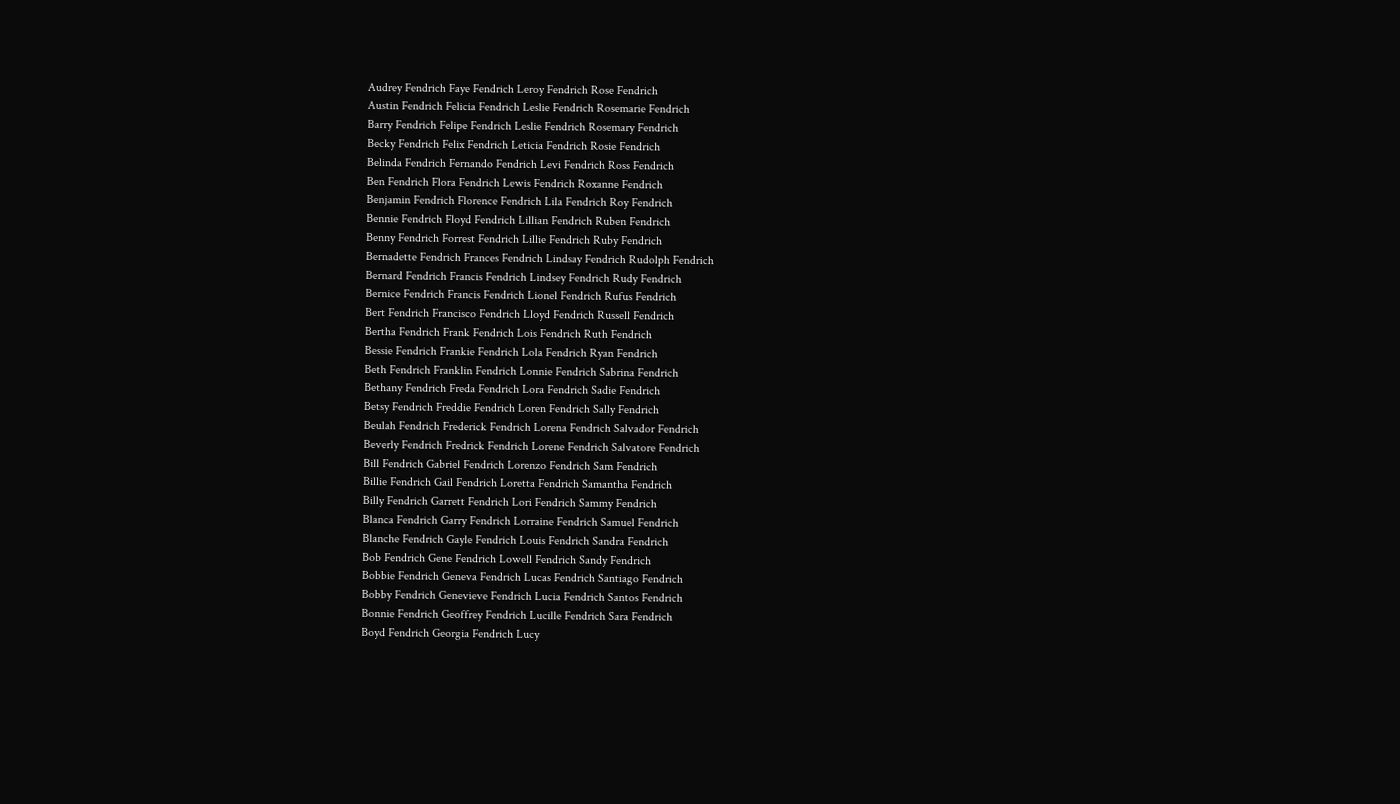Audrey Fendrich Faye Fendrich Leroy Fendrich Rose Fendrich
Austin Fendrich Felicia Fendrich Leslie Fendrich Rosemarie Fendrich
Barry Fendrich Felipe Fendrich Leslie Fendrich Rosemary Fendrich
Becky Fendrich Felix Fendrich Leticia Fendrich Rosie Fendrich
Belinda Fendrich Fernando Fendrich Levi Fendrich Ross Fendrich
Ben Fendrich Flora Fendrich Lewis Fendrich Roxanne Fendrich
Benjamin Fendrich Florence Fendrich Lila Fendrich Roy Fendrich
Bennie Fendrich Floyd Fendrich Lillian Fendrich Ruben Fendrich
Benny Fendrich Forrest Fendrich Lillie Fendrich Ruby Fendrich
Bernadette Fendrich Frances Fendrich Lindsay Fendrich Rudolph Fendrich
Bernard Fendrich Francis Fendrich Lindsey Fendrich Rudy Fendrich
Bernice Fendrich Francis Fendrich Lionel Fendrich Rufus Fendrich
Bert Fendrich Francisco Fendrich Lloyd Fendrich Russell Fendrich
Bertha Fendrich Frank Fendrich Lois Fendrich Ruth Fendrich
Bessie Fendrich Frankie Fendrich Lola Fendrich Ryan Fendrich
Beth Fendrich Franklin Fendrich Lonnie Fendrich Sabrina Fendrich
Bethany Fendrich Freda Fendrich Lora Fendrich Sadie Fendrich
Betsy Fendrich Freddie Fendrich Loren Fendrich Sally Fendrich
Beulah Fendrich Frederick Fendrich Lorena Fendrich Salvador Fendrich
Beverly Fendrich Fredrick Fendrich Lorene Fendrich Salvatore Fendrich
Bill Fendrich Gabriel Fendrich Lorenzo Fendrich Sam Fendrich
Billie Fendrich Gail Fendrich Loretta Fendrich Samantha Fendrich
Billy Fendrich Garrett Fendrich Lori Fendrich Sammy Fendrich
Blanca Fendrich Garry Fendrich Lorraine Fendrich Samuel Fendrich
Blanche Fendrich Gayle Fendrich Louis Fendrich Sandra Fendrich
Bob Fendrich Gene Fendrich Lowell Fendrich Sandy Fendrich
Bobbie Fendrich Geneva Fendrich Lucas Fendrich Santiago Fendrich
Bobby Fendrich Genevieve Fendrich Lucia Fendrich Santos Fendrich
Bonnie Fendrich Geoffrey Fendrich Lucille Fendrich Sara Fendrich
Boyd Fendrich Georgia Fendrich Lucy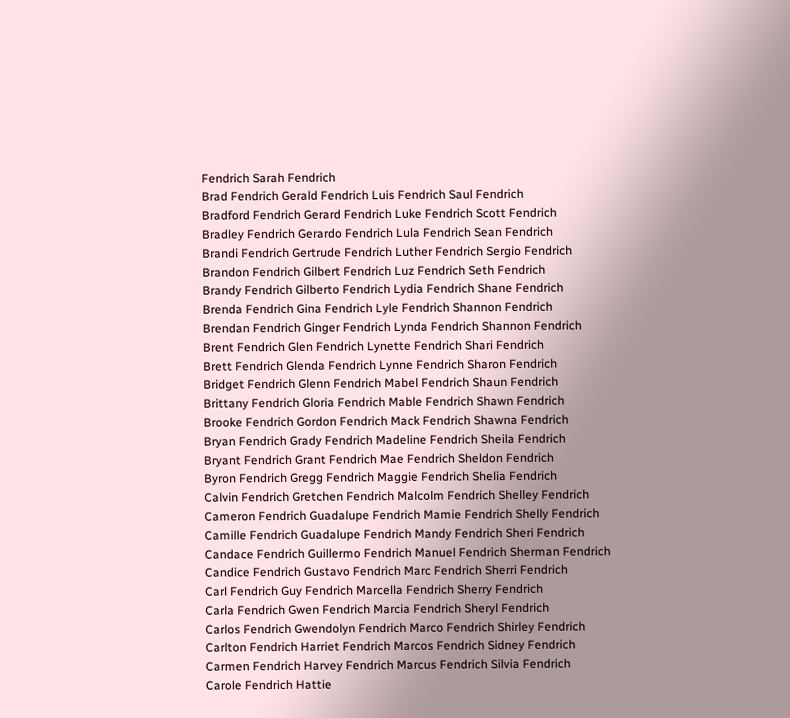Fendrich Sarah Fendrich
Brad Fendrich Gerald Fendrich Luis Fendrich Saul Fendrich
Bradford Fendrich Gerard Fendrich Luke Fendrich Scott Fendrich
Bradley Fendrich Gerardo Fendrich Lula Fendrich Sean Fendrich
Brandi Fendrich Gertrude Fendrich Luther Fendrich Sergio Fendrich
Brandon Fendrich Gilbert Fendrich Luz Fendrich Seth Fendrich
Brandy Fendrich Gilberto Fendrich Lydia Fendrich Shane Fendrich
Brenda Fendrich Gina Fendrich Lyle Fendrich Shannon Fendrich
Brendan Fendrich Ginger Fendrich Lynda Fendrich Shannon Fendrich
Brent Fendrich Glen Fendrich Lynette Fendrich Shari Fendrich
Brett Fendrich Glenda Fendrich Lynne Fendrich Sharon Fendrich
Bridget Fendrich Glenn Fendrich Mabel Fendrich Shaun Fendrich
Brittany Fendrich Gloria Fendrich Mable Fendrich Shawn Fendrich
Brooke Fendrich Gordon Fendrich Mack Fendrich Shawna Fendrich
Bryan Fendrich Grady Fendrich Madeline Fendrich Sheila Fendrich
Bryant Fendrich Grant Fendrich Mae Fendrich Sheldon Fendrich
Byron Fendrich Gregg Fendrich Maggie Fendrich Shelia Fendrich
Calvin Fendrich Gretchen Fendrich Malcolm Fendrich Shelley Fendrich
Cameron Fendrich Guadalupe Fendrich Mamie Fendrich Shelly Fendrich
Camille Fendrich Guadalupe Fendrich Mandy Fendrich Sheri Fendrich
Candace Fendrich Guillermo Fendrich Manuel Fendrich Sherman Fendrich
Candice Fendrich Gustavo Fendrich Marc Fendrich Sherri Fendrich
Carl Fendrich Guy Fendrich Marcella Fendrich Sherry Fendrich
Carla Fendrich Gwen Fendrich Marcia Fendrich Sheryl Fendrich
Carlos Fendrich Gwendolyn Fendrich Marco Fendrich Shirley Fendrich
Carlton Fendrich Harriet Fendrich Marcos Fendrich Sidney Fendrich
Carmen Fendrich Harvey Fendrich Marcus Fendrich Silvia Fendrich
Carole Fendrich Hattie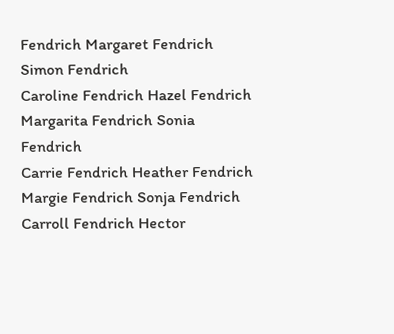Fendrich Margaret Fendrich Simon Fendrich
Caroline Fendrich Hazel Fendrich Margarita Fendrich Sonia Fendrich
Carrie Fendrich Heather Fendrich Margie Fendrich Sonja Fendrich
Carroll Fendrich Hector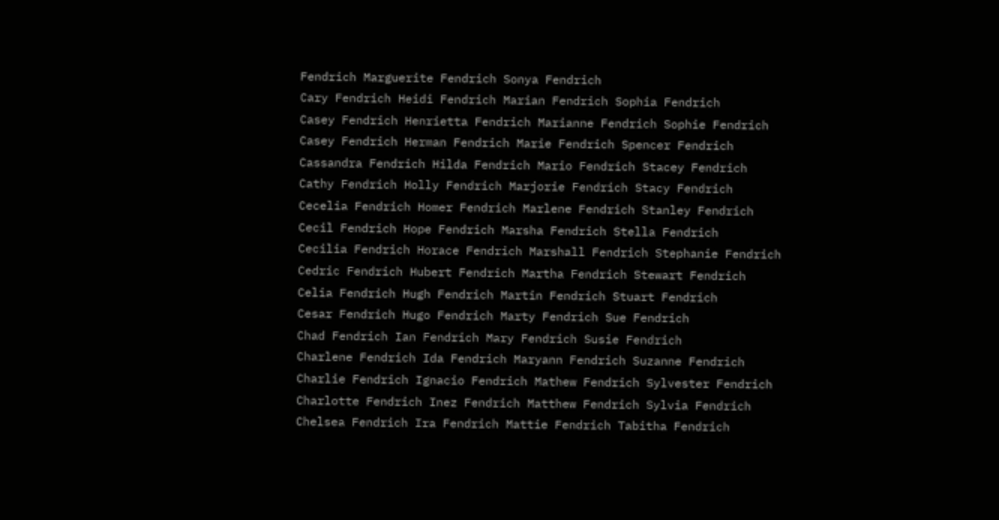Fendrich Marguerite Fendrich Sonya Fendrich
Cary Fendrich Heidi Fendrich Marian Fendrich Sophia Fendrich
Casey Fendrich Henrietta Fendrich Marianne Fendrich Sophie Fendrich
Casey Fendrich Herman Fendrich Marie Fendrich Spencer Fendrich
Cassandra Fendrich Hilda Fendrich Mario Fendrich Stacey Fendrich
Cathy Fendrich Holly Fendrich Marjorie Fendrich Stacy Fendrich
Cecelia Fendrich Homer Fendrich Marlene Fendrich Stanley Fendrich
Cecil Fendrich Hope Fendrich Marsha Fendrich Stella Fendrich
Cecilia Fendrich Horace Fendrich Marshall Fendrich Stephanie Fendrich
Cedric Fendrich Hubert Fendrich Martha Fendrich Stewart Fendrich
Celia Fendrich Hugh Fendrich Martin Fendrich Stuart Fendrich
Cesar Fendrich Hugo Fendrich Marty Fendrich Sue Fendrich
Chad Fendrich Ian Fendrich Mary Fendrich Susie Fendrich
Charlene Fendrich Ida Fendrich Maryann Fendrich Suzanne Fendrich
Charlie Fendrich Ignacio Fendrich Mathew Fendrich Sylvester Fendrich
Charlotte Fendrich Inez Fendrich Matthew Fendrich Sylvia Fendrich
Chelsea Fendrich Ira Fendrich Mattie Fendrich Tabitha Fendrich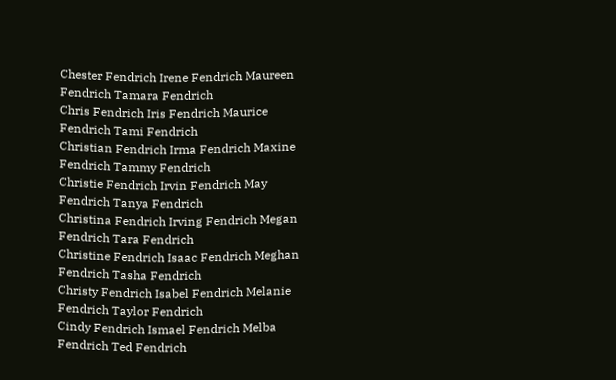Chester Fendrich Irene Fendrich Maureen Fendrich Tamara Fendrich
Chris Fendrich Iris Fendrich Maurice Fendrich Tami Fendrich
Christian Fendrich Irma Fendrich Maxine Fendrich Tammy Fendrich
Christie Fendrich Irvin Fendrich May Fendrich Tanya Fendrich
Christina Fendrich Irving Fendrich Megan Fendrich Tara Fendrich
Christine Fendrich Isaac Fendrich Meghan Fendrich Tasha Fendrich
Christy Fendrich Isabel Fendrich Melanie Fendrich Taylor Fendrich
Cindy Fendrich Ismael Fendrich Melba Fendrich Ted Fendrich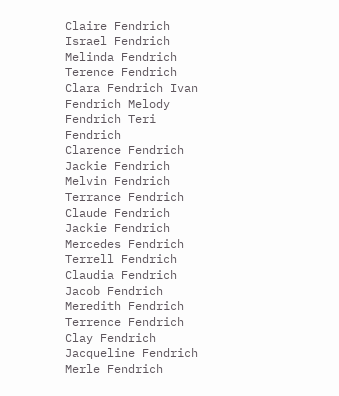Claire Fendrich Israel Fendrich Melinda Fendrich Terence Fendrich
Clara Fendrich Ivan Fendrich Melody Fendrich Teri Fendrich
Clarence Fendrich Jackie Fendrich Melvin Fendrich Terrance Fendrich
Claude Fendrich Jackie Fendrich Mercedes Fendrich Terrell Fendrich
Claudia Fendrich Jacob Fendrich Meredith Fendrich Terrence Fendrich
Clay Fendrich Jacqueline Fendrich Merle Fendrich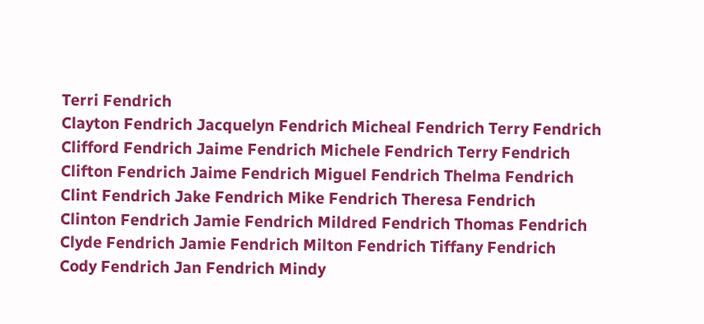Terri Fendrich
Clayton Fendrich Jacquelyn Fendrich Micheal Fendrich Terry Fendrich
Clifford Fendrich Jaime Fendrich Michele Fendrich Terry Fendrich
Clifton Fendrich Jaime Fendrich Miguel Fendrich Thelma Fendrich
Clint Fendrich Jake Fendrich Mike Fendrich Theresa Fendrich
Clinton Fendrich Jamie Fendrich Mildred Fendrich Thomas Fendrich
Clyde Fendrich Jamie Fendrich Milton Fendrich Tiffany Fendrich
Cody Fendrich Jan Fendrich Mindy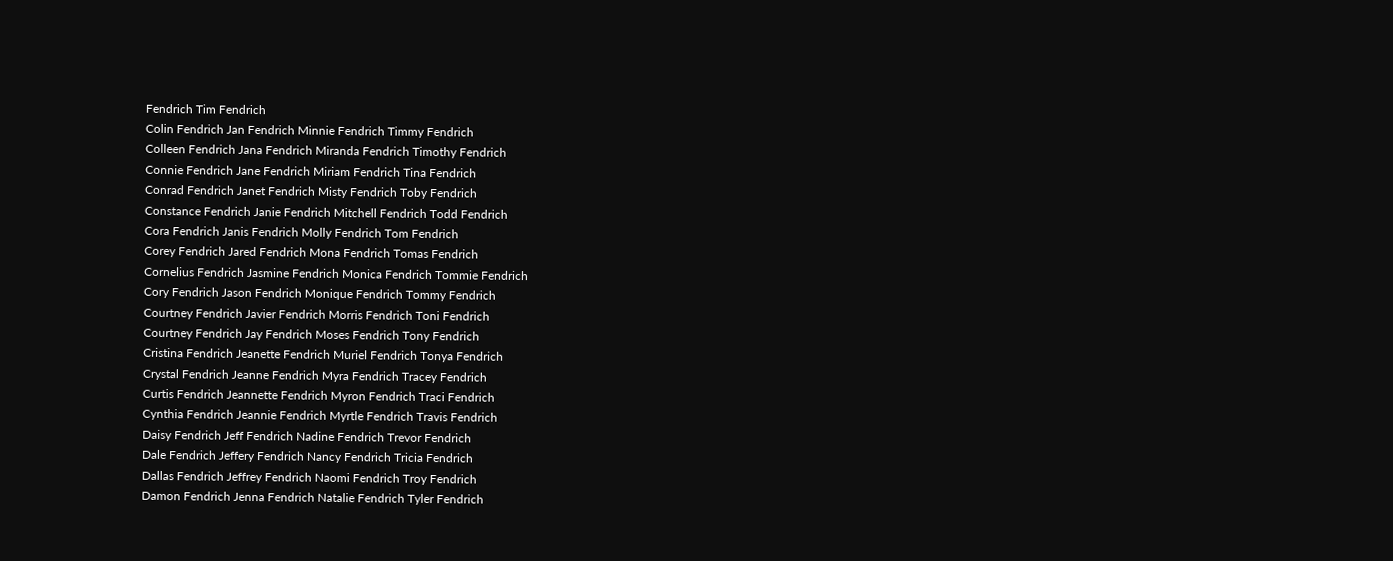Fendrich Tim Fendrich
Colin Fendrich Jan Fendrich Minnie Fendrich Timmy Fendrich
Colleen Fendrich Jana Fendrich Miranda Fendrich Timothy Fendrich
Connie Fendrich Jane Fendrich Miriam Fendrich Tina Fendrich
Conrad Fendrich Janet Fendrich Misty Fendrich Toby Fendrich
Constance Fendrich Janie Fendrich Mitchell Fendrich Todd Fendrich
Cora Fendrich Janis Fendrich Molly Fendrich Tom Fendrich
Corey Fendrich Jared Fendrich Mona Fendrich Tomas Fendrich
Cornelius Fendrich Jasmine Fendrich Monica Fendrich Tommie Fendrich
Cory Fendrich Jason Fendrich Monique Fendrich Tommy Fendrich
Courtney Fendrich Javier Fendrich Morris Fendrich Toni Fendrich
Courtney Fendrich Jay Fendrich Moses Fendrich Tony Fendrich
Cristina Fendrich Jeanette Fendrich Muriel Fendrich Tonya Fendrich
Crystal Fendrich Jeanne Fendrich Myra Fendrich Tracey Fendrich
Curtis Fendrich Jeannette Fendrich Myron Fendrich Traci Fendrich
Cynthia Fendrich Jeannie Fendrich Myrtle Fendrich Travis Fendrich
Daisy Fendrich Jeff Fendrich Nadine Fendrich Trevor Fendrich
Dale Fendrich Jeffery Fendrich Nancy Fendrich Tricia Fendrich
Dallas Fendrich Jeffrey Fendrich Naomi Fendrich Troy Fendrich
Damon Fendrich Jenna Fendrich Natalie Fendrich Tyler Fendrich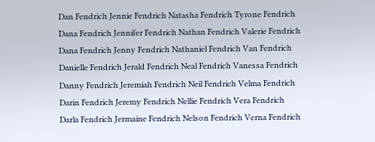Dan Fendrich Jennie Fendrich Natasha Fendrich Tyrone Fendrich
Dana Fendrich Jennifer Fendrich Nathan Fendrich Valerie Fendrich
Dana Fendrich Jenny Fendrich Nathaniel Fendrich Van Fendrich
Danielle Fendrich Jerald Fendrich Neal Fendrich Vanessa Fendrich
Danny Fendrich Jeremiah Fendrich Neil Fendrich Velma Fendrich
Darin Fendrich Jeremy Fendrich Nellie Fendrich Vera Fendrich
Darla Fendrich Jermaine Fendrich Nelson Fendrich Verna Fendrich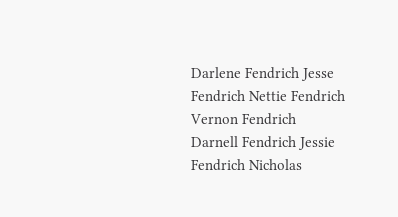Darlene Fendrich Jesse Fendrich Nettie Fendrich Vernon Fendrich
Darnell Fendrich Jessie Fendrich Nicholas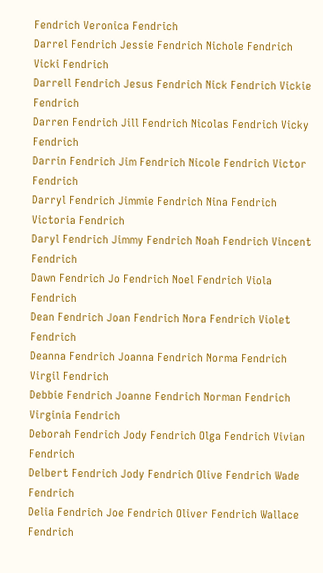Fendrich Veronica Fendrich
Darrel Fendrich Jessie Fendrich Nichole Fendrich Vicki Fendrich
Darrell Fendrich Jesus Fendrich Nick Fendrich Vickie Fendrich
Darren Fendrich Jill Fendrich Nicolas Fendrich Vicky Fendrich
Darrin Fendrich Jim Fendrich Nicole Fendrich Victor Fendrich
Darryl Fendrich Jimmie Fendrich Nina Fendrich Victoria Fendrich
Daryl Fendrich Jimmy Fendrich Noah Fendrich Vincent Fendrich
Dawn Fendrich Jo Fendrich Noel Fendrich Viola Fendrich
Dean Fendrich Joan Fendrich Nora Fendrich Violet Fendrich
Deanna Fendrich Joanna Fendrich Norma Fendrich Virgil Fendrich
Debbie Fendrich Joanne Fendrich Norman Fendrich Virginia Fendrich
Deborah Fendrich Jody Fendrich Olga Fendrich Vivian Fendrich
Delbert Fendrich Jody Fendrich Olive Fendrich Wade Fendrich
Delia Fendrich Joe Fendrich Oliver Fendrich Wallace Fendrich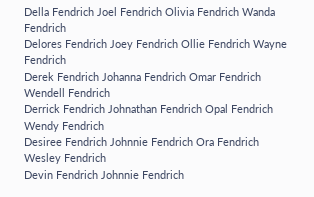Della Fendrich Joel Fendrich Olivia Fendrich Wanda Fendrich
Delores Fendrich Joey Fendrich Ollie Fendrich Wayne Fendrich
Derek Fendrich Johanna Fendrich Omar Fendrich Wendell Fendrich
Derrick Fendrich Johnathan Fendrich Opal Fendrich Wendy Fendrich
Desiree Fendrich Johnnie Fendrich Ora Fendrich Wesley Fendrich
Devin Fendrich Johnnie Fendrich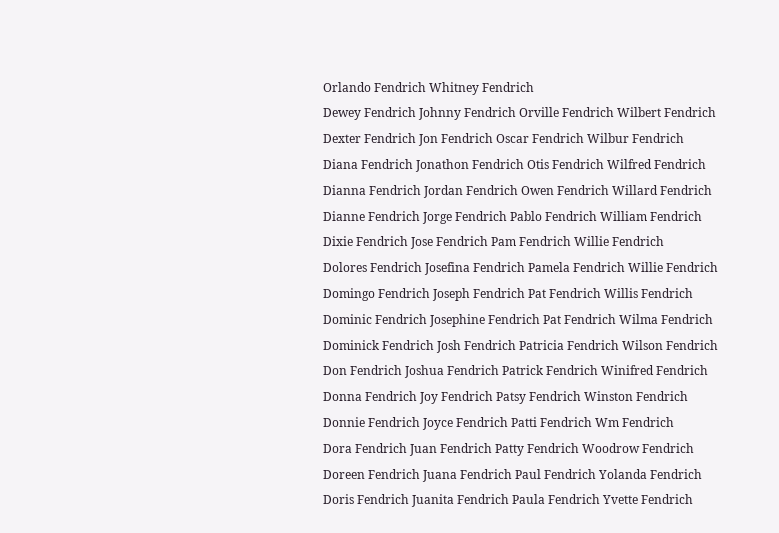Orlando Fendrich Whitney Fendrich
Dewey Fendrich Johnny Fendrich Orville Fendrich Wilbert Fendrich
Dexter Fendrich Jon Fendrich Oscar Fendrich Wilbur Fendrich
Diana Fendrich Jonathon Fendrich Otis Fendrich Wilfred Fendrich
Dianna Fendrich Jordan Fendrich Owen Fendrich Willard Fendrich
Dianne Fendrich Jorge Fendrich Pablo Fendrich William Fendrich
Dixie Fendrich Jose Fendrich Pam Fendrich Willie Fendrich
Dolores Fendrich Josefina Fendrich Pamela Fendrich Willie Fendrich
Domingo Fendrich Joseph Fendrich Pat Fendrich Willis Fendrich
Dominic Fendrich Josephine Fendrich Pat Fendrich Wilma Fendrich
Dominick Fendrich Josh Fendrich Patricia Fendrich Wilson Fendrich
Don Fendrich Joshua Fendrich Patrick Fendrich Winifred Fendrich
Donna Fendrich Joy Fendrich Patsy Fendrich Winston Fendrich
Donnie Fendrich Joyce Fendrich Patti Fendrich Wm Fendrich
Dora Fendrich Juan Fendrich Patty Fendrich Woodrow Fendrich
Doreen Fendrich Juana Fendrich Paul Fendrich Yolanda Fendrich
Doris Fendrich Juanita Fendrich Paula Fendrich Yvette Fendrich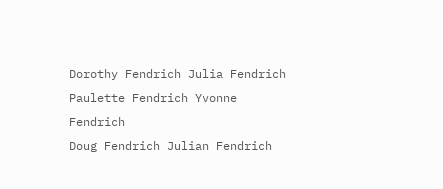Dorothy Fendrich Julia Fendrich Paulette Fendrich Yvonne Fendrich
Doug Fendrich Julian Fendrich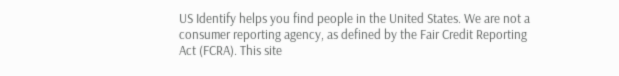US Identify helps you find people in the United States. We are not a consumer reporting agency, as defined by the Fair Credit Reporting Act (FCRA). This site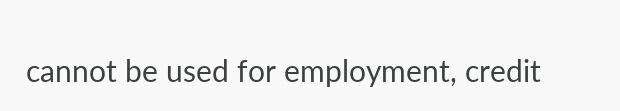cannot be used for employment, credit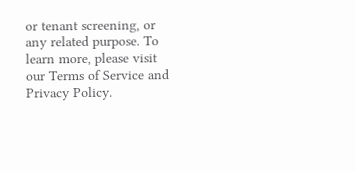or tenant screening, or any related purpose. To learn more, please visit our Terms of Service and Privacy Policy.